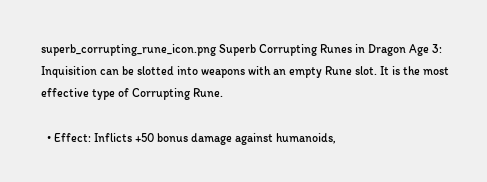superb_corrupting_rune_icon.png Superb Corrupting Runes in Dragon Age 3: Inquisition can be slotted into weapons with an empty Rune slot. It is the most effective type of Corrupting Rune.

  • Effect: Inflicts +50 bonus damage against humanoids,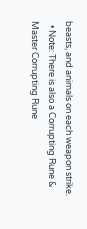beasts, and animals on each weapon strike.
  • Note: There is also a Corrupting Rune & Master Corrupting Rune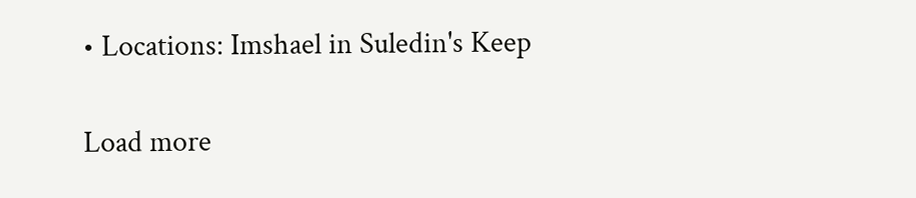• Locations: Imshael in Suledin's Keep

Load more